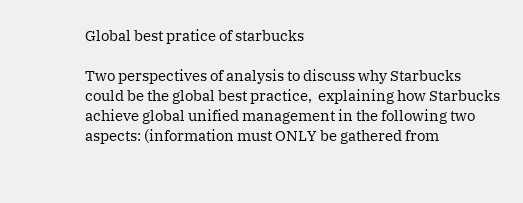Global best pratice of starbucks

Two perspectives of analysis to discuss why Starbucks could be the global best practice,  explaining how Starbucks  achieve global unified management in the following two aspects: (information must ONLY be gathered from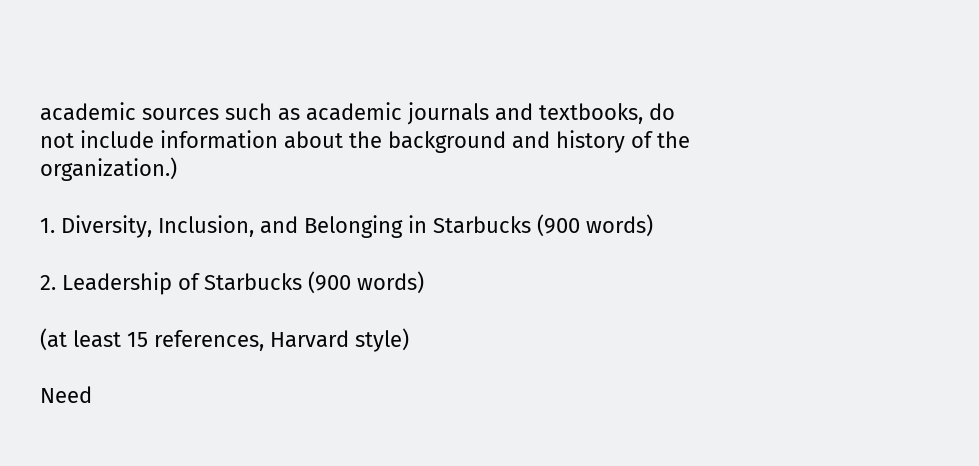academic sources such as academic journals and textbooks, do not include information about the background and history of the organization.)

1. Diversity, Inclusion, and Belonging in Starbucks (900 words)

2. Leadership of Starbucks (900 words)

(at least 15 references, Harvard style)

Need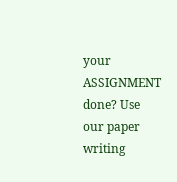your ASSIGNMENT done? Use our paper writing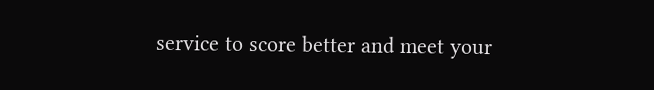service to score better and meet your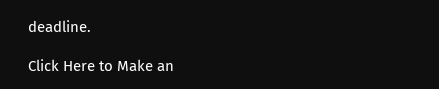deadline.

Click Here to Make an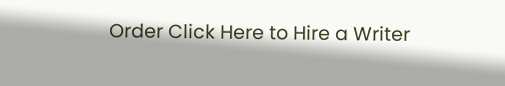Order Click Here to Hire a Writer